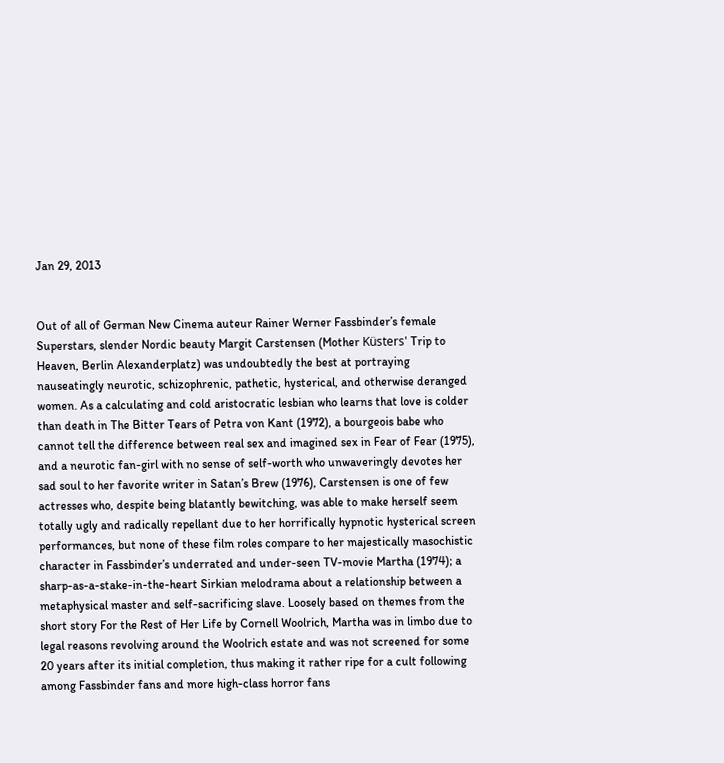Jan 29, 2013


Out of all of German New Cinema auteur Rainer Werner Fassbinder’s female Superstars, slender Nordic beauty Margit Carstensen (Mother Küsters' Trip to Heaven, Berlin Alexanderplatz) was undoubtedly the best at portraying nauseatingly neurotic, schizophrenic, pathetic, hysterical, and otherwise deranged women. As a calculating and cold aristocratic lesbian who learns that love is colder than death in The Bitter Tears of Petra von Kant (1972), a bourgeois babe who cannot tell the difference between real sex and imagined sex in Fear of Fear (1975), and a neurotic fan-girl with no sense of self-worth who unwaveringly devotes her sad soul to her favorite writer in Satan’s Brew (1976), Carstensen is one of few actresses who, despite being blatantly bewitching, was able to make herself seem totally ugly and radically repellant due to her horrifically hypnotic hysterical screen performances, but none of these film roles compare to her majestically masochistic character in Fassbinder’s underrated and under-seen TV-movie Martha (1974); a sharp-as-a-stake-in-the-heart Sirkian melodrama about a relationship between a metaphysical master and self-sacrificing slave. Loosely based on themes from the short story For the Rest of Her Life by Cornell Woolrich, Martha was in limbo due to legal reasons revolving around the Woolrich estate and was not screened for some 20 years after its initial completion, thus making it rather ripe for a cult following among Fassbinder fans and more high-class horror fans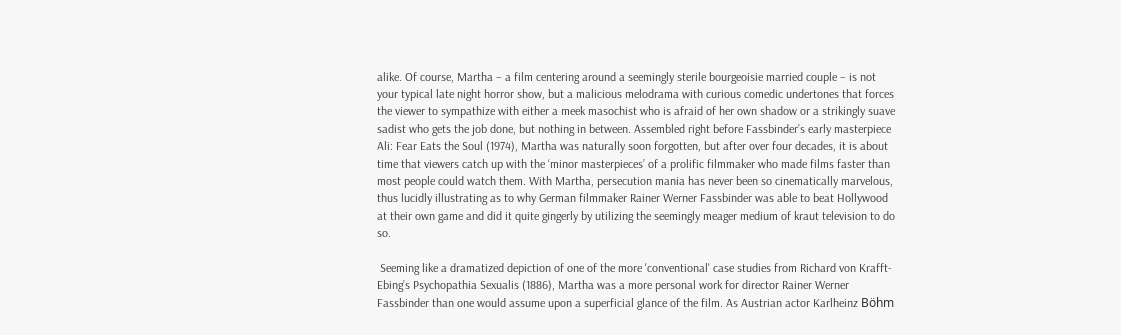alike. Of course, Martha – a film centering around a seemingly sterile bourgeoisie married couple – is not your typical late night horror show, but a malicious melodrama with curious comedic undertones that forces the viewer to sympathize with either a meek masochist who is afraid of her own shadow or a strikingly suave sadist who gets the job done, but nothing in between. Assembled right before Fassbinder’s early masterpiece Ali: Fear Eats the Soul (1974), Martha was naturally soon forgotten, but after over four decades, it is about time that viewers catch up with the ‘minor masterpieces’ of a prolific filmmaker who made films faster than most people could watch them. With Martha, persecution mania has never been so cinematically marvelous, thus lucidly illustrating as to why German filmmaker Rainer Werner Fassbinder was able to beat Hollywood at their own game and did it quite gingerly by utilizing the seemingly meager medium of kraut television to do so.

 Seeming like a dramatized depiction of one of the more 'conventional' case studies from Richard von Krafft-Ebing’s Psychopathia Sexualis (1886), Martha was a more personal work for director Rainer Werner Fassbinder than one would assume upon a superficial glance of the film. As Austrian actor Karlheinz Böhm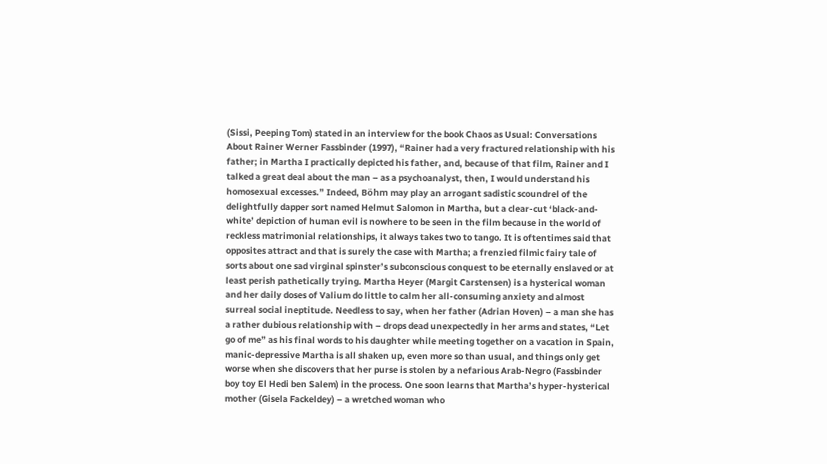(Sissi, Peeping Tom) stated in an interview for the book Chaos as Usual: Conversations About Rainer Werner Fassbinder (1997), “Rainer had a very fractured relationship with his father; in Martha I practically depicted his father, and, because of that film, Rainer and I talked a great deal about the man – as a psychoanalyst, then, I would understand his homosexual excesses.” Indeed, Böhm may play an arrogant sadistic scoundrel of the delightfully dapper sort named Helmut Salomon in Martha, but a clear-cut ‘black-and-white’ depiction of human evil is nowhere to be seen in the film because in the world of reckless matrimonial relationships, it always takes two to tango. It is oftentimes said that opposites attract and that is surely the case with Martha; a frenzied filmic fairy tale of sorts about one sad virginal spinster’s subconscious conquest to be eternally enslaved or at least perish pathetically trying. Martha Heyer (Margit Carstensen) is a hysterical woman and her daily doses of Valium do little to calm her all-consuming anxiety and almost surreal social ineptitude. Needless to say, when her father (Adrian Hoven) – a man she has a rather dubious relationship with – drops dead unexpectedly in her arms and states, “Let go of me” as his final words to his daughter while meeting together on a vacation in Spain, manic-depressive Martha is all shaken up, even more so than usual, and things only get worse when she discovers that her purse is stolen by a nefarious Arab-Negro (Fassbinder boy toy El Hedi ben Salem) in the process. One soon learns that Martha’s hyper-hysterical mother (Gisela Fackeldey) – a wretched woman who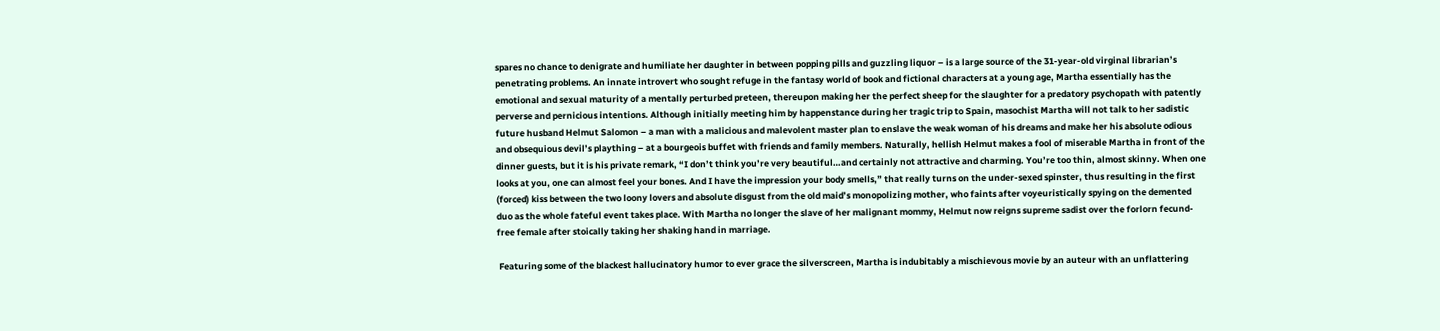spares no chance to denigrate and humiliate her daughter in between popping pills and guzzling liquor – is a large source of the 31-year-old virginal librarian’s penetrating problems. An innate introvert who sought refuge in the fantasy world of book and fictional characters at a young age, Martha essentially has the emotional and sexual maturity of a mentally perturbed preteen, thereupon making her the perfect sheep for the slaughter for a predatory psychopath with patently perverse and pernicious intentions. Although initially meeting him by happenstance during her tragic trip to Spain, masochist Martha will not talk to her sadistic future husband Helmut Salomon – a man with a malicious and malevolent master plan to enslave the weak woman of his dreams and make her his absolute odious and obsequious devil’s plaything – at a bourgeois buffet with friends and family members. Naturally, hellish Helmut makes a fool of miserable Martha in front of the dinner guests, but it is his private remark, “I don’t think you’re very beautiful…and certainly not attractive and charming. You’re too thin, almost skinny. When one looks at you, one can almost feel your bones. And I have the impression your body smells,” that really turns on the under-sexed spinster, thus resulting in the first (forced) kiss between the two loony lovers and absolute disgust from the old maid’s monopolizing mother, who faints after voyeuristically spying on the demented duo as the whole fateful event takes place. With Martha no longer the slave of her malignant mommy, Helmut now reigns supreme sadist over the forlorn fecund-free female after stoically taking her shaking hand in marriage.

 Featuring some of the blackest hallucinatory humor to ever grace the silverscreen, Martha is indubitably a mischievous movie by an auteur with an unflattering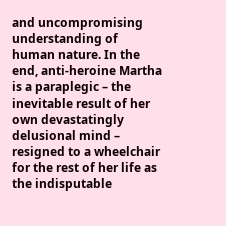and uncompromising understanding of human nature. In the end, anti-heroine Martha is a paraplegic – the inevitable result of her own devastatingly delusional mind – resigned to a wheelchair for the rest of her life as the indisputable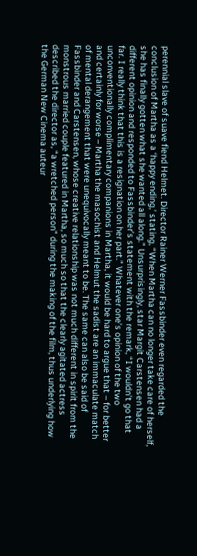perennial slave of suave fiend Helmet. Director Rainer Werner Fassbinder even regarded the conclusion of Martha as a ‘happy ending,’ stating, “When Martha can no longer take care of herself, she has finally gotten what she wanted all along.” Unsurprisingly, star Margit Carstensen had a different opinion and responded to Fassbinder’s statement with the remark, “I wouldn’t go that far. I really think that this is a resignation on her part.” Whatever one’s opinion of the two unconventionally complimentary companions in Martha, it would be hard to argue that – for better and certainly for worse – Martha the masochist and Helmut the sadist are an immaculate match of mental derangement that were unequivocally meant to be. The same can also be said of Fassbinder and Carstensen, whose creative relationship was not much different in spirit from the monstrous married couple featured in Martha, so much so that the clearly agitated actress described the director as, “a wretched person” during the making of the film, thus underlying how the German New Cinema auteur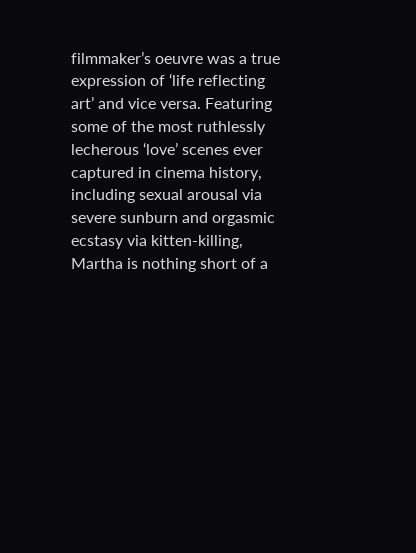filmmaker’s oeuvre was a true expression of ‘life reflecting art’ and vice versa. Featuring some of the most ruthlessly lecherous ‘love’ scenes ever captured in cinema history, including sexual arousal via severe sunburn and orgasmic ecstasy via kitten-killing, Martha is nothing short of a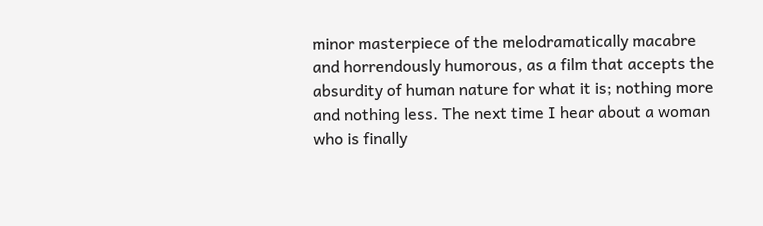minor masterpiece of the melodramatically macabre and horrendously humorous, as a film that accepts the absurdity of human nature for what it is; nothing more and nothing less. The next time I hear about a woman who is finally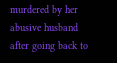murdered by her abusive husband after going back to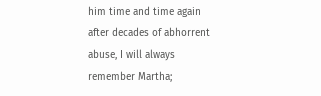him time and time again after decades of abhorrent abuse, I will always remember Martha;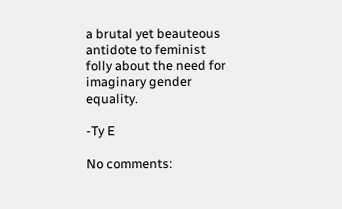a brutal yet beauteous antidote to feminist folly about the need for imaginary gender equality.

-Ty E

No comments: